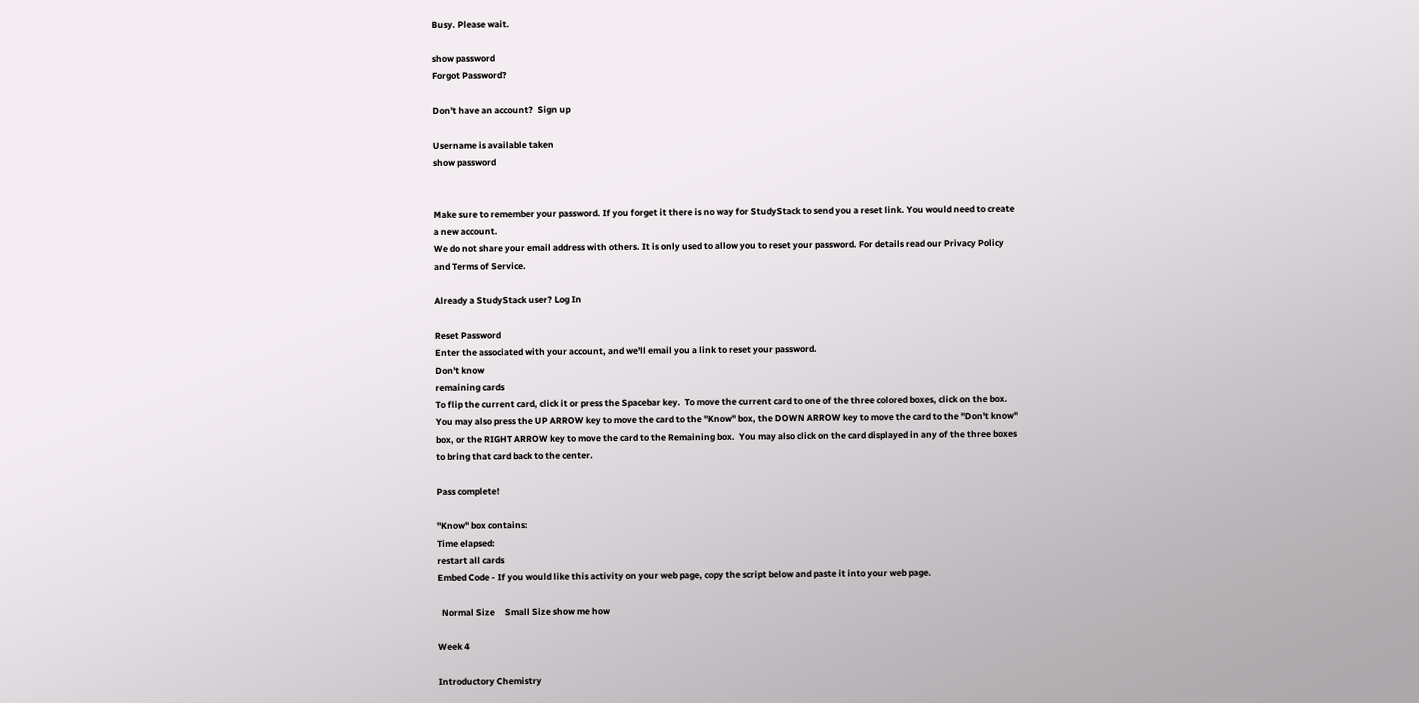Busy. Please wait.

show password
Forgot Password?

Don't have an account?  Sign up

Username is available taken
show password


Make sure to remember your password. If you forget it there is no way for StudyStack to send you a reset link. You would need to create a new account.
We do not share your email address with others. It is only used to allow you to reset your password. For details read our Privacy Policy and Terms of Service.

Already a StudyStack user? Log In

Reset Password
Enter the associated with your account, and we'll email you a link to reset your password.
Don't know
remaining cards
To flip the current card, click it or press the Spacebar key.  To move the current card to one of the three colored boxes, click on the box.  You may also press the UP ARROW key to move the card to the "Know" box, the DOWN ARROW key to move the card to the "Don't know" box, or the RIGHT ARROW key to move the card to the Remaining box.  You may also click on the card displayed in any of the three boxes to bring that card back to the center.

Pass complete!

"Know" box contains:
Time elapsed:
restart all cards
Embed Code - If you would like this activity on your web page, copy the script below and paste it into your web page.

  Normal Size     Small Size show me how

Week 4

Introductory Chemistry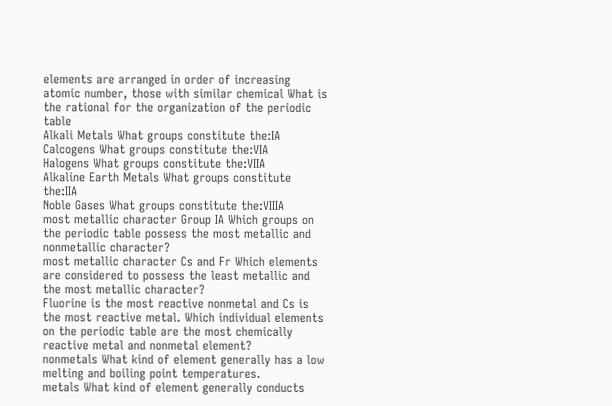elements are arranged in order of increasing atomic number, those with similar chemical What is the rational for the organization of the periodic table
Alkali Metals What groups constitute the:IA
Calcogens What groups constitute the:VIA
Halogens What groups constitute the:VIIA
Alkaline Earth Metals What groups constitute the:IIA
Noble Gases What groups constitute the:VIIIA
most metallic character Group IA Which groups on the periodic table possess the most metallic and nonmetallic character?
most metallic character Cs and Fr Which elements are considered to possess the least metallic and the most metallic character?
Fluorine is the most reactive nonmetal and Cs is the most reactive metal. Which individual elements on the periodic table are the most chemically reactive metal and nonmetal element?
nonmetals What kind of element generally has a low melting and boiling point temperatures.
metals What kind of element generally conducts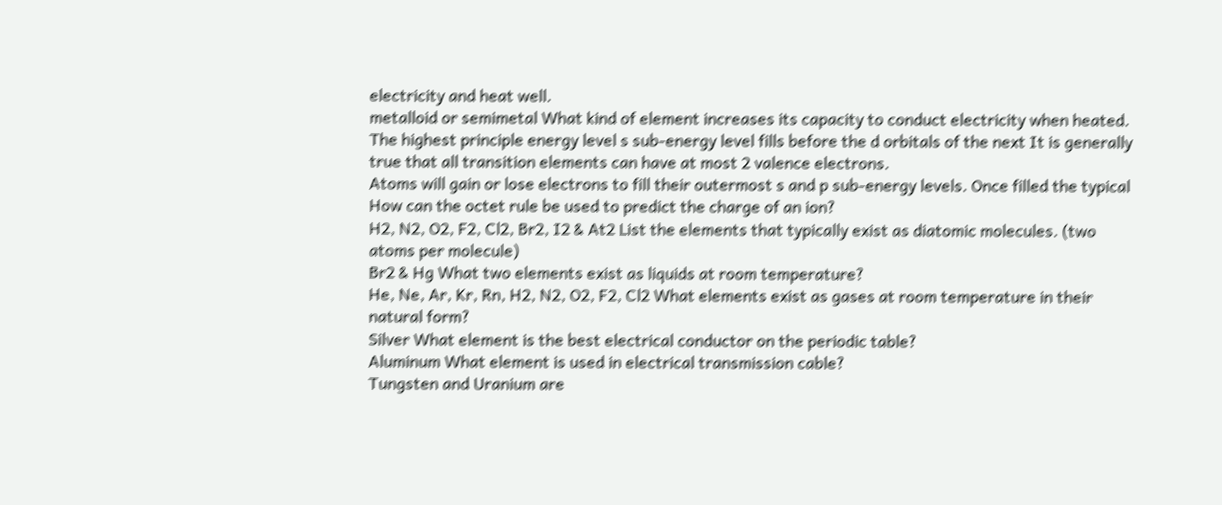electricity and heat well.
metalloid or semimetal What kind of element increases its capacity to conduct electricity when heated.
The highest principle energy level s sub-energy level fills before the d orbitals of the next It is generally true that all transition elements can have at most 2 valence electrons.
Atoms will gain or lose electrons to fill their outermost s and p sub-energy levels. Once filled the typical How can the octet rule be used to predict the charge of an ion?
H2, N2, O2, F2, Cl2, Br2, I2 & At2 List the elements that typically exist as diatomic molecules. (two atoms per molecule)
Br2 & Hg What two elements exist as liquids at room temperature?
He, Ne, Ar, Kr, Rn, H2, N2, O2, F2, Cl2 What elements exist as gases at room temperature in their natural form?
Silver What element is the best electrical conductor on the periodic table?
Aluminum What element is used in electrical transmission cable?
Tungsten and Uranium are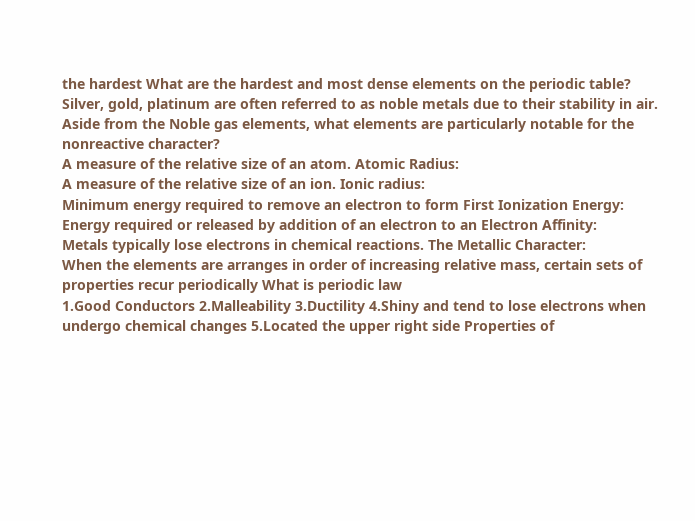the hardest What are the hardest and most dense elements on the periodic table?
Silver, gold, platinum are often referred to as noble metals due to their stability in air. Aside from the Noble gas elements, what elements are particularly notable for the nonreactive character?
A measure of the relative size of an atom. Atomic Radius:
A measure of the relative size of an ion. Ionic radius:
Minimum energy required to remove an electron to form First Ionization Energy:
Energy required or released by addition of an electron to an Electron Affinity:
Metals typically lose electrons in chemical reactions. The Metallic Character:
When the elements are arranges in order of increasing relative mass, certain sets of properties recur periodically What is periodic law
1.Good Conductors 2.Malleability 3.Ductility 4.Shiny and tend to lose electrons when undergo chemical changes 5.Located the upper right side Properties of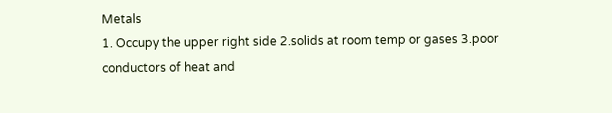Metals
1. Occupy the upper right side 2.solids at room temp or gases 3.poor conductors of heat and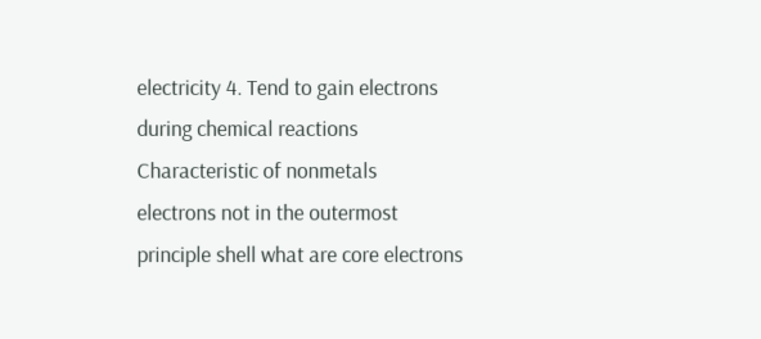electricity 4. Tend to gain electrons during chemical reactions Characteristic of nonmetals
electrons not in the outermost principle shell what are core electrons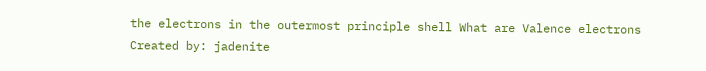the electrons in the outermost principle shell What are Valence electrons
Created by: jadenite